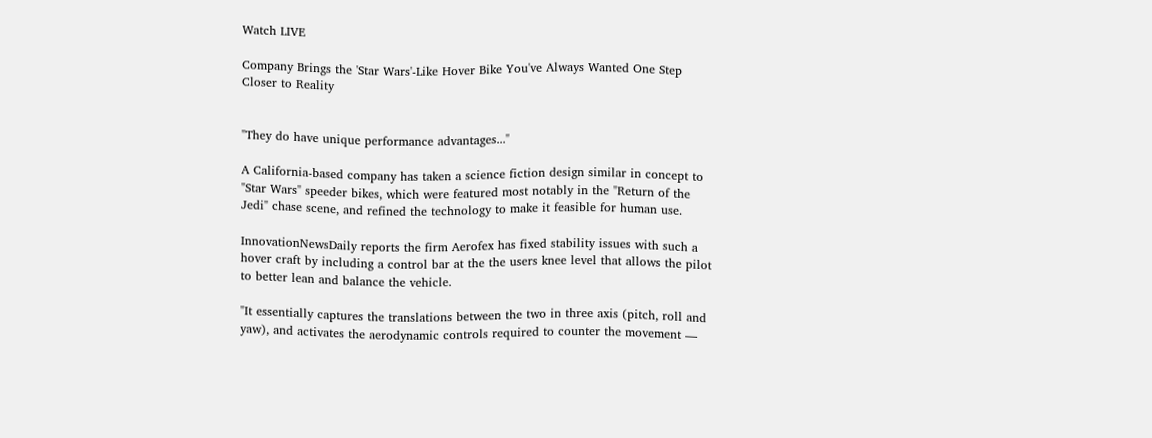Watch LIVE

Company Brings the 'Star Wars'-Like Hover Bike You've Always Wanted One Step Closer to Reality


"They do have unique performance advantages..."

A California-based company has taken a science fiction design similar in concept to "Star Wars" speeder bikes, which were featured most notably in the "Return of the Jedi" chase scene, and refined the technology to make it feasible for human use.

InnovationNewsDaily reports the firm Aerofex has fixed stability issues with such a hover craft by including a control bar at the the users knee level that allows the pilot to better lean and balance the vehicle.

"It essentially captures the translations between the two in three axis (pitch, roll and yaw), and activates the aerodynamic controls required to counter the movement —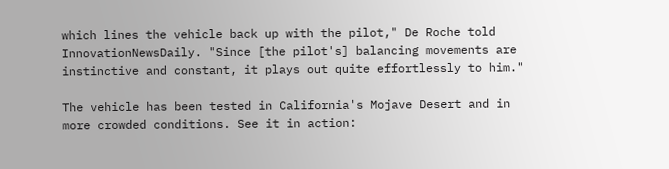which lines the vehicle back up with the pilot," De Roche told InnovationNewsDaily. "Since [the pilot's] balancing movements are instinctive and constant, it plays out quite effortlessly to him."

The vehicle has been tested in California's Mojave Desert and in more crowded conditions. See it in action: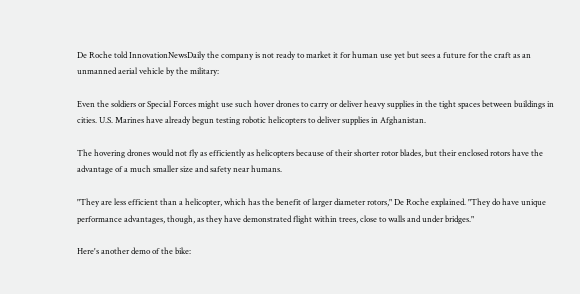De Roche told InnovationNewsDaily the company is not ready to market it for human use yet but sees a future for the craft as an unmanned aerial vehicle by the military:

Even the soldiers or Special Forces might use such hover drones to carry or deliver heavy supplies in the tight spaces between buildings in cities. U.S. Marines have already begun testing robotic helicopters to deliver supplies in Afghanistan.

The hovering drones would not fly as efficiently as helicopters because of their shorter rotor blades, but their enclosed rotors have the advantage of a much smaller size and safety near humans.

"They are less efficient than a helicopter, which has the benefit of larger diameter rotors," De Roche explained. "They do have unique performance advantages, though, as they have demonstrated flight within trees, close to walls and under bridges."

Here's another demo of the bike: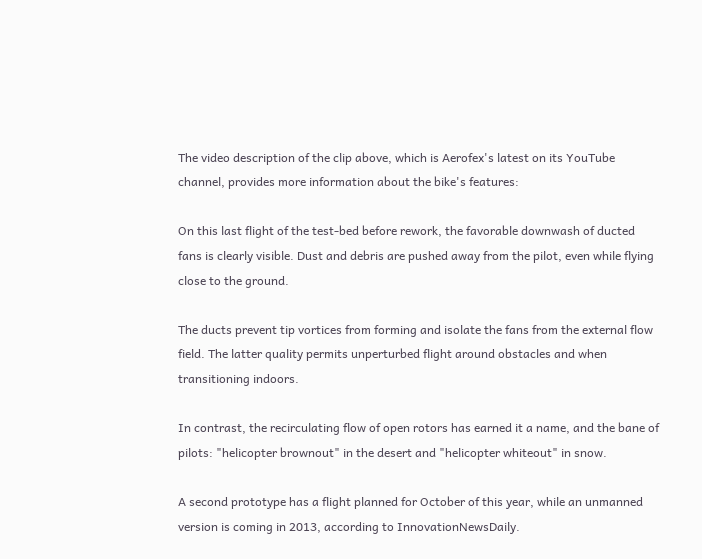The video description of the clip above, which is Aerofex's latest on its YouTube channel, provides more information about the bike's features:

On this last flight of the test-bed before rework, the favorable downwash of ducted fans is clearly visible. Dust and debris are pushed away from the pilot, even while flying close to the ground.

The ducts prevent tip vortices from forming and isolate the fans from the external flow field. The latter quality permits unperturbed flight around obstacles and when transitioning indoors.

In contrast, the recirculating flow of open rotors has earned it a name, and the bane of pilots: "helicopter brownout" in the desert and "helicopter whiteout" in snow.

A second prototype has a flight planned for October of this year, while an unmanned version is coming in 2013, according to InnovationNewsDaily.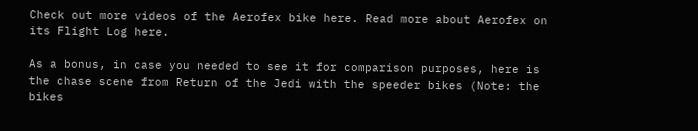Check out more videos of the Aerofex bike here. Read more about Aerofex on its Flight Log here.

As a bonus, in case you needed to see it for comparison purposes, here is the chase scene from Return of the Jedi with the speeder bikes (Note: the bikes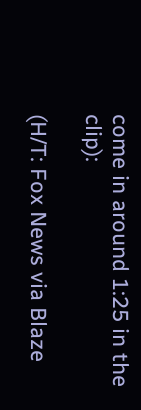come in around 1:25 in the clip):

(H/T: Fox News via Blaze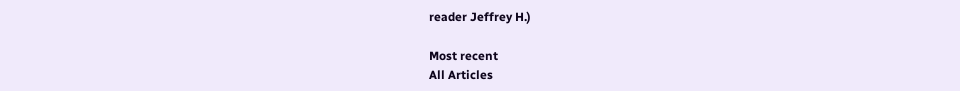reader Jeffrey H.)

Most recent
All Articles